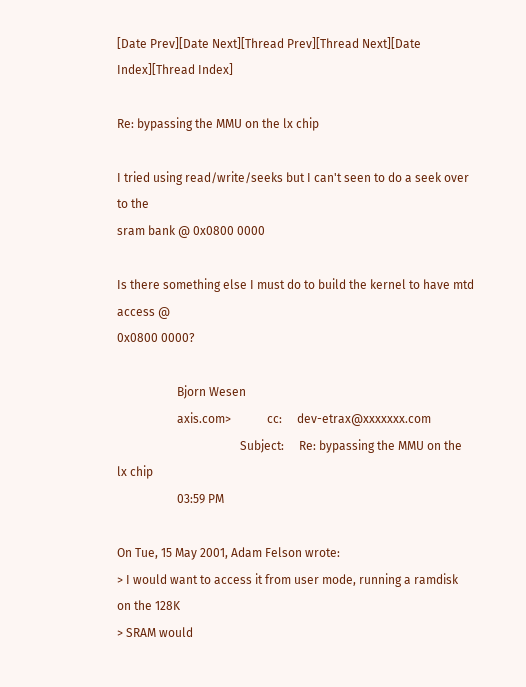[Date Prev][Date Next][Thread Prev][Thread Next][Date Index][Thread Index]

Re: bypassing the MMU on the lx chip

I tried using read/write/seeks but I can't seen to do a seek over to the
sram bank @ 0x0800 0000

Is there something else I must do to build the kernel to have mtd access @
0x0800 0000?

                    Bjorn Wesen
                    axis.com>            cc:     dev-etrax@xxxxxxx.com
                                         Subject:     Re: bypassing the MMU on the lx chip
                    03:59 PM

On Tue, 15 May 2001, Adam Felson wrote:
> I would want to access it from user mode, running a ramdisk on the 128K
> SRAM would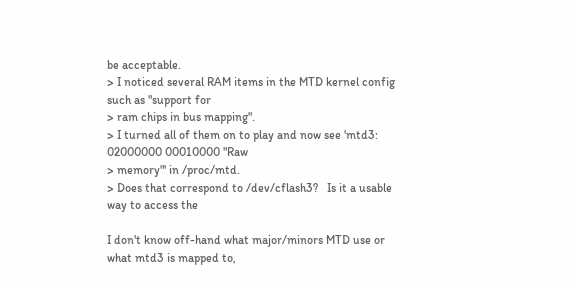be acceptable.
> I noticed several RAM items in the MTD kernel config such as "support for
> ram chips in bus mapping".
> I turned all of them on to play and now see 'mtd3: 02000000 00010000 "Raw
> memory"' in /proc/mtd.
> Does that correspond to /dev/cflash3?   Is it a usable way to access the

I don't know off-hand what major/minors MTD use or what mtd3 is mapped to,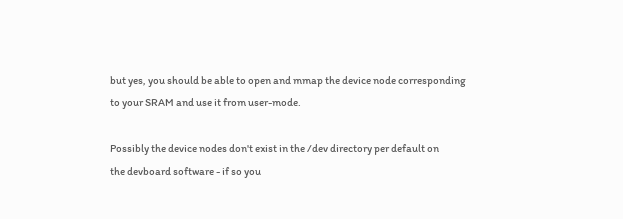but yes, you should be able to open and mmap the device node corresponding
to your SRAM and use it from user-mode.

Possibly the device nodes don't exist in the /dev directory per default on
the devboard software - if so you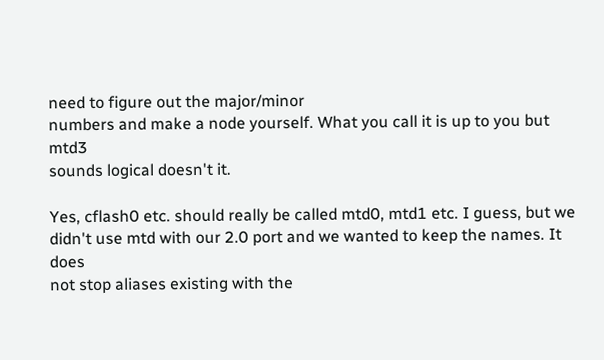need to figure out the major/minor
numbers and make a node yourself. What you call it is up to you but mtd3
sounds logical doesn't it.

Yes, cflash0 etc. should really be called mtd0, mtd1 etc. I guess, but we
didn't use mtd with our 2.0 port and we wanted to keep the names. It does
not stop aliases existing with the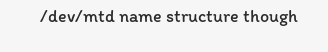/dev/mtd name structure though